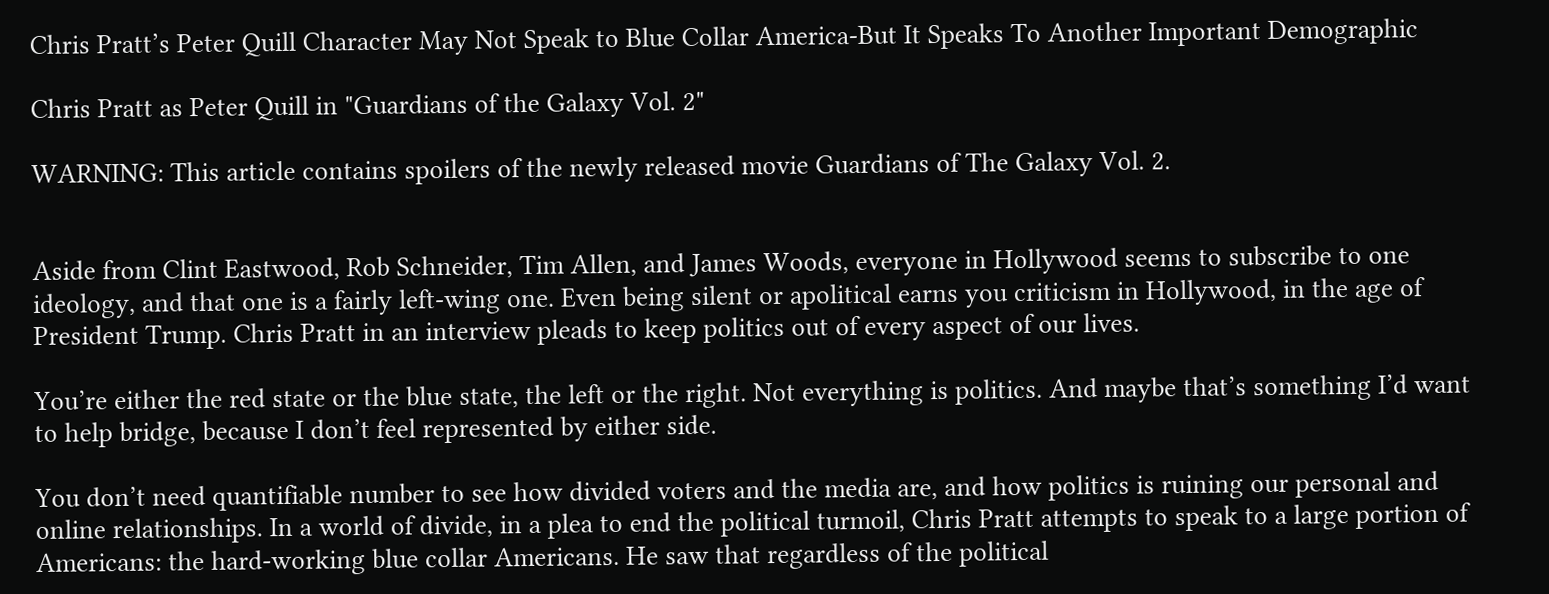Chris Pratt’s Peter Quill Character May Not Speak to Blue Collar America-But It Speaks To Another Important Demographic

Chris Pratt as Peter Quill in "Guardians of the Galaxy Vol. 2"

WARNING: This article contains spoilers of the newly released movie Guardians of The Galaxy Vol. 2.


Aside from Clint Eastwood, Rob Schneider, Tim Allen, and James Woods, everyone in Hollywood seems to subscribe to one ideology, and that one is a fairly left-wing one. Even being silent or apolitical earns you criticism in Hollywood, in the age of President Trump. Chris Pratt in an interview pleads to keep politics out of every aspect of our lives.

You’re either the red state or the blue state, the left or the right. Not everything is politics. And maybe that’s something I’d want to help bridge, because I don’t feel represented by either side.

You don’t need quantifiable number to see how divided voters and the media are, and how politics is ruining our personal and online relationships. In a world of divide, in a plea to end the political turmoil, Chris Pratt attempts to speak to a large portion of Americans: the hard-working blue collar Americans. He saw that regardless of the political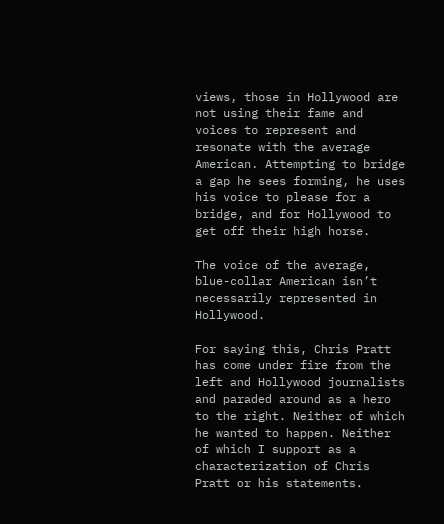views, those in Hollywood are not using their fame and voices to represent and resonate with the average American. Attempting to bridge a gap he sees forming, he uses his voice to please for a bridge, and for Hollywood to get off their high horse.

The voice of the average, blue-collar American isn’t necessarily represented in Hollywood.

For saying this, Chris Pratt has come under fire from the left and Hollywood journalists and paraded around as a hero to the right. Neither of which he wanted to happen. Neither of which I support as a characterization of Chris Pratt or his statements.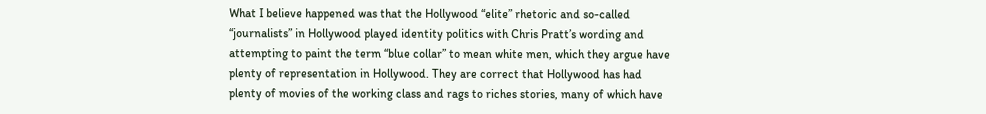What I believe happened was that the Hollywood “elite” rhetoric and so-called “journalists” in Hollywood played identity politics with Chris Pratt’s wording and attempting to paint the term “blue collar” to mean white men, which they argue have plenty of representation in Hollywood. They are correct that Hollywood has had plenty of movies of the working class and rags to riches stories, many of which have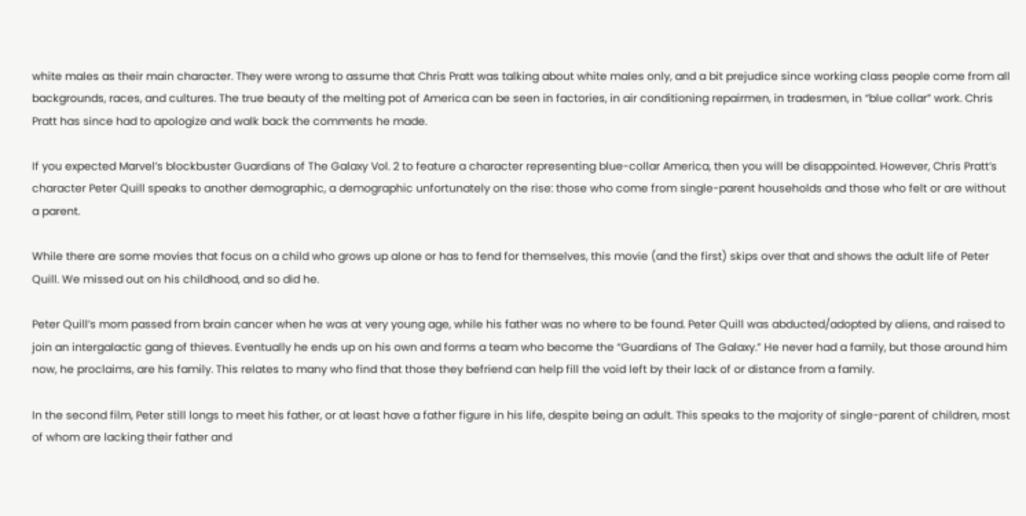white males as their main character. They were wrong to assume that Chris Pratt was talking about white males only, and a bit prejudice since working class people come from all backgrounds, races, and cultures. The true beauty of the melting pot of America can be seen in factories, in air conditioning repairmen, in tradesmen, in “blue collar” work. Chris Pratt has since had to apologize and walk back the comments he made.

If you expected Marvel’s blockbuster Guardians of The Galaxy Vol. 2 to feature a character representing blue-collar America, then you will be disappointed. However, Chris Pratt’s character Peter Quill speaks to another demographic, a demographic unfortunately on the rise: those who come from single-parent households and those who felt or are without a parent.

While there are some movies that focus on a child who grows up alone or has to fend for themselves, this movie (and the first) skips over that and shows the adult life of Peter Quill. We missed out on his childhood, and so did he.

Peter Quill’s mom passed from brain cancer when he was at very young age, while his father was no where to be found. Peter Quill was abducted/adopted by aliens, and raised to join an intergalactic gang of thieves. Eventually he ends up on his own and forms a team who become the “Guardians of The Galaxy.” He never had a family, but those around him now, he proclaims, are his family. This relates to many who find that those they befriend can help fill the void left by their lack of or distance from a family.

In the second film, Peter still longs to meet his father, or at least have a father figure in his life, despite being an adult. This speaks to the majority of single-parent of children, most of whom are lacking their father and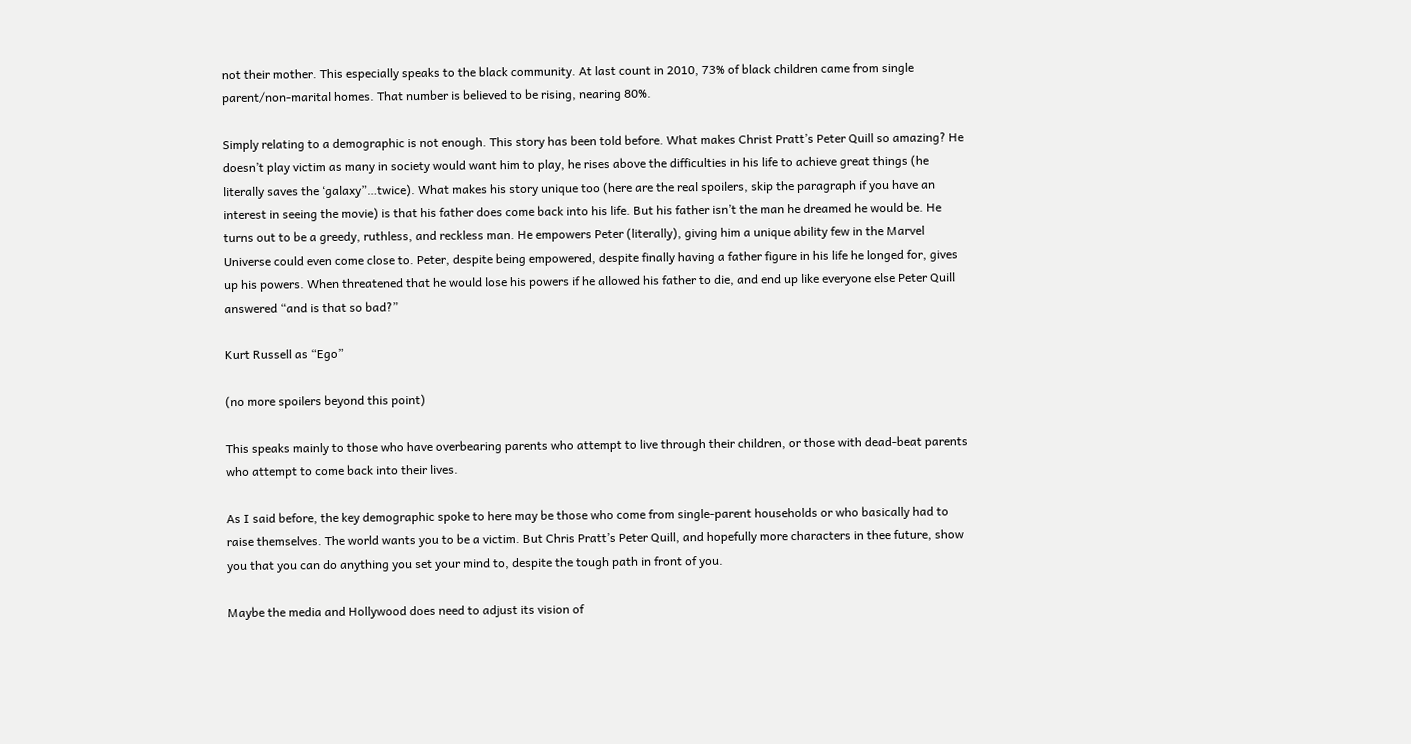not their mother. This especially speaks to the black community. At last count in 2010, 73% of black children came from single parent/non-marital homes. That number is believed to be rising, nearing 80%.

Simply relating to a demographic is not enough. This story has been told before. What makes Christ Pratt’s Peter Quill so amazing? He doesn’t play victim as many in society would want him to play, he rises above the difficulties in his life to achieve great things (he literally saves the ‘galaxy”…twice). What makes his story unique too (here are the real spoilers, skip the paragraph if you have an interest in seeing the movie) is that his father does come back into his life. But his father isn’t the man he dreamed he would be. He turns out to be a greedy, ruthless, and reckless man. He empowers Peter (literally), giving him a unique ability few in the Marvel Universe could even come close to. Peter, despite being empowered, despite finally having a father figure in his life he longed for, gives up his powers. When threatened that he would lose his powers if he allowed his father to die, and end up like everyone else Peter Quill answered “and is that so bad?”

Kurt Russell as “Ego”

(no more spoilers beyond this point)

This speaks mainly to those who have overbearing parents who attempt to live through their children, or those with dead-beat parents who attempt to come back into their lives.

As I said before, the key demographic spoke to here may be those who come from single-parent households or who basically had to raise themselves. The world wants you to be a victim. But Chris Pratt’s Peter Quill, and hopefully more characters in thee future, show you that you can do anything you set your mind to, despite the tough path in front of you.

Maybe the media and Hollywood does need to adjust its vision of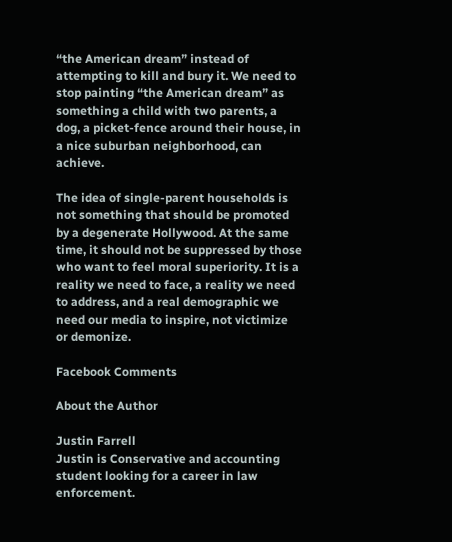“the American dream” instead of attempting to kill and bury it. We need to stop painting “the American dream” as something a child with two parents, a dog, a picket-fence around their house, in a nice suburban neighborhood, can achieve.

The idea of single-parent households is not something that should be promoted by a degenerate Hollywood. At the same time, it should not be suppressed by those who want to feel moral superiority. It is a reality we need to face, a reality we need to address, and a real demographic we need our media to inspire, not victimize or demonize.

Facebook Comments

About the Author

Justin Farrell
Justin is Conservative and accounting student looking for a career in law enforcement.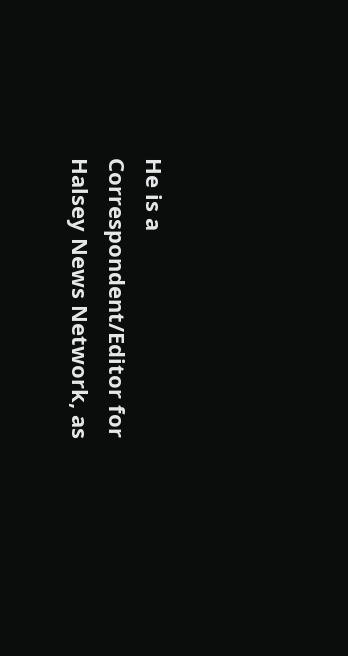He is a Correspondent/Editor for Halsey News Network, as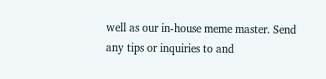well as our in-house meme master. Send any tips or inquiries to and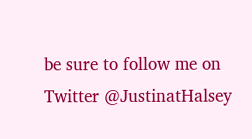be sure to follow me on Twitter @JustinatHalsey